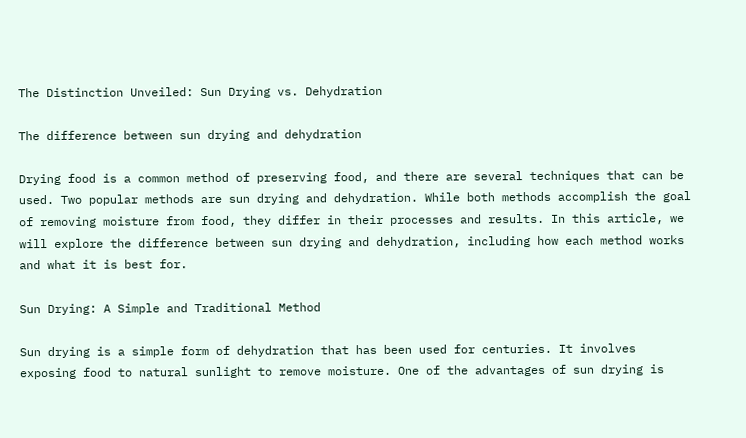The Distinction Unveiled: Sun Drying vs. Dehydration

The difference between sun drying and dehydration

Drying food is a common method of preserving food, and there are several techniques that can be used. Two popular methods are sun drying and dehydration. While both methods accomplish the goal of removing moisture from food, they differ in their processes and results. In this article, we will explore the difference between sun drying and dehydration, including how each method works and what it is best for.

Sun Drying: A Simple and Traditional Method

Sun drying is a simple form of dehydration that has been used for centuries. It involves exposing food to natural sunlight to remove moisture. One of the advantages of sun drying is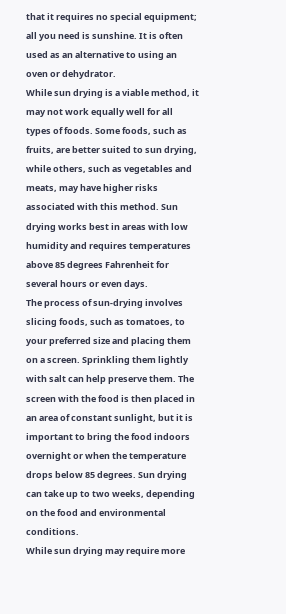that it requires no special equipment; all you need is sunshine. It is often used as an alternative to using an oven or dehydrator.
While sun drying is a viable method, it may not work equally well for all types of foods. Some foods, such as fruits, are better suited to sun drying, while others, such as vegetables and meats, may have higher risks associated with this method. Sun drying works best in areas with low humidity and requires temperatures above 85 degrees Fahrenheit for several hours or even days.
The process of sun-drying involves slicing foods, such as tomatoes, to your preferred size and placing them on a screen. Sprinkling them lightly with salt can help preserve them. The screen with the food is then placed in an area of constant sunlight, but it is important to bring the food indoors overnight or when the temperature drops below 85 degrees. Sun drying can take up to two weeks, depending on the food and environmental conditions.
While sun drying may require more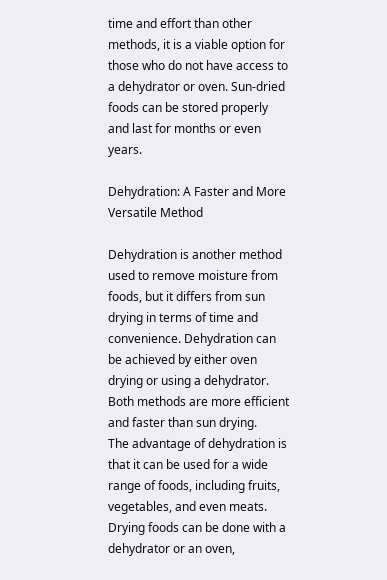time and effort than other methods, it is a viable option for those who do not have access to a dehydrator or oven. Sun-dried foods can be stored properly and last for months or even years.

Dehydration: A Faster and More Versatile Method

Dehydration is another method used to remove moisture from foods, but it differs from sun drying in terms of time and convenience. Dehydration can be achieved by either oven drying or using a dehydrator. Both methods are more efficient and faster than sun drying.
The advantage of dehydration is that it can be used for a wide range of foods, including fruits, vegetables, and even meats. Drying foods can be done with a dehydrator or an oven,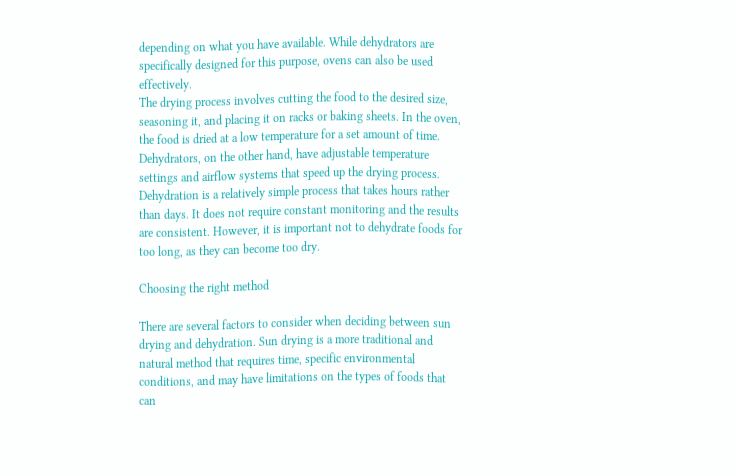depending on what you have available. While dehydrators are specifically designed for this purpose, ovens can also be used effectively.
The drying process involves cutting the food to the desired size, seasoning it, and placing it on racks or baking sheets. In the oven, the food is dried at a low temperature for a set amount of time. Dehydrators, on the other hand, have adjustable temperature settings and airflow systems that speed up the drying process.
Dehydration is a relatively simple process that takes hours rather than days. It does not require constant monitoring and the results are consistent. However, it is important not to dehydrate foods for too long, as they can become too dry.

Choosing the right method

There are several factors to consider when deciding between sun drying and dehydration. Sun drying is a more traditional and natural method that requires time, specific environmental conditions, and may have limitations on the types of foods that can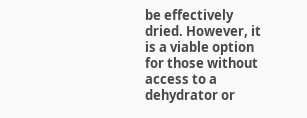be effectively dried. However, it is a viable option for those without access to a dehydrator or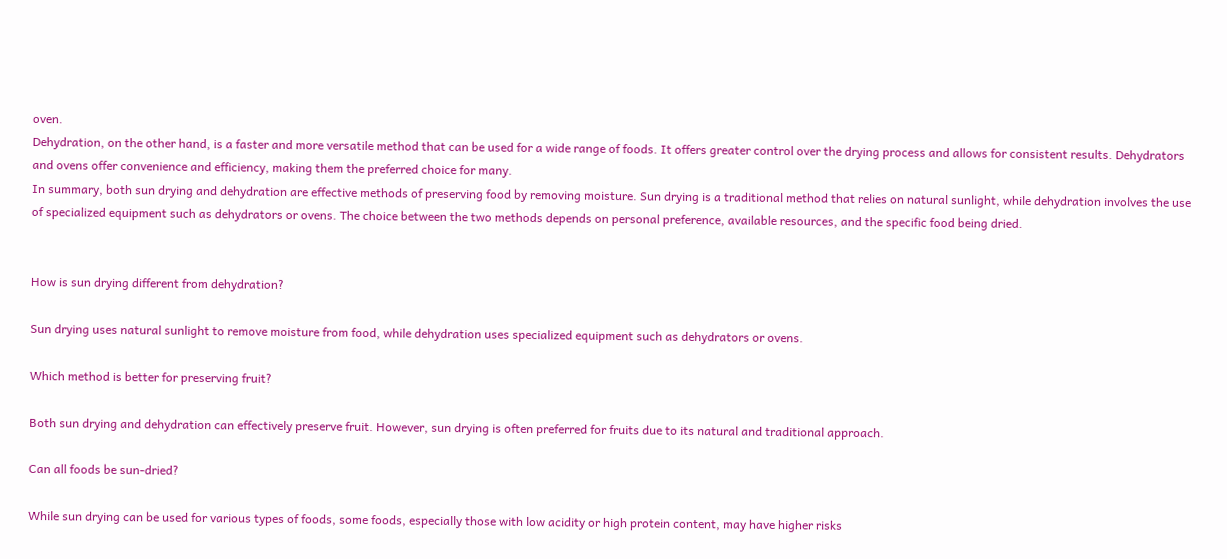oven.
Dehydration, on the other hand, is a faster and more versatile method that can be used for a wide range of foods. It offers greater control over the drying process and allows for consistent results. Dehydrators and ovens offer convenience and efficiency, making them the preferred choice for many.
In summary, both sun drying and dehydration are effective methods of preserving food by removing moisture. Sun drying is a traditional method that relies on natural sunlight, while dehydration involves the use of specialized equipment such as dehydrators or ovens. The choice between the two methods depends on personal preference, available resources, and the specific food being dried.


How is sun drying different from dehydration?

Sun drying uses natural sunlight to remove moisture from food, while dehydration uses specialized equipment such as dehydrators or ovens.

Which method is better for preserving fruit?

Both sun drying and dehydration can effectively preserve fruit. However, sun drying is often preferred for fruits due to its natural and traditional approach.

Can all foods be sun-dried?

While sun drying can be used for various types of foods, some foods, especially those with low acidity or high protein content, may have higher risks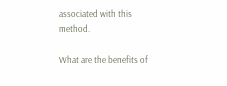associated with this method.

What are the benefits of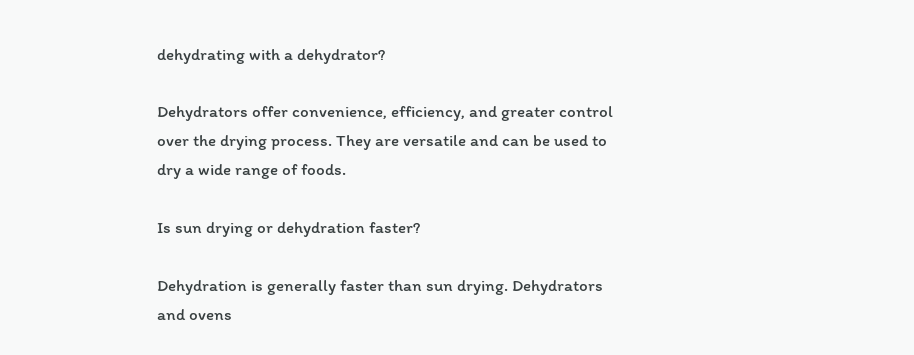dehydrating with a dehydrator?

Dehydrators offer convenience, efficiency, and greater control over the drying process. They are versatile and can be used to dry a wide range of foods.

Is sun drying or dehydration faster?

Dehydration is generally faster than sun drying. Dehydrators and ovens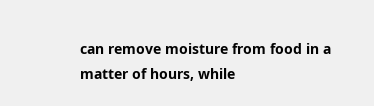can remove moisture from food in a matter of hours, while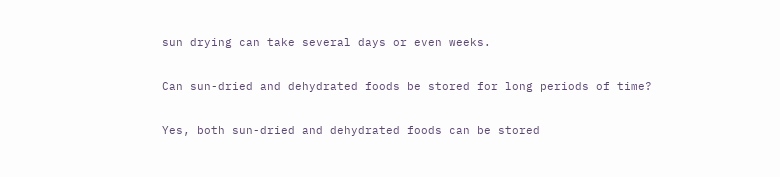sun drying can take several days or even weeks.

Can sun-dried and dehydrated foods be stored for long periods of time?

Yes, both sun-dried and dehydrated foods can be stored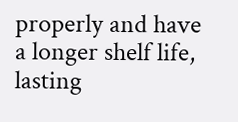properly and have a longer shelf life, lasting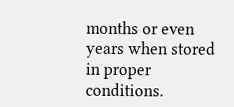months or even years when stored in proper conditions.